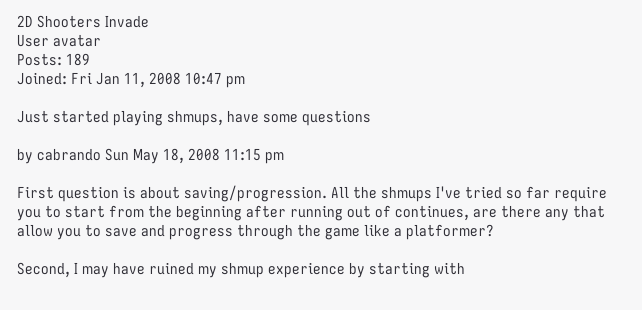2D Shooters Invade
User avatar
Posts: 189
Joined: Fri Jan 11, 2008 10:47 pm

Just started playing shmups, have some questions

by cabrando Sun May 18, 2008 11:15 pm

First question is about saving/progression. All the shmups I've tried so far require you to start from the beginning after running out of continues, are there any that allow you to save and progress through the game like a platformer?

Second, I may have ruined my shmup experience by starting with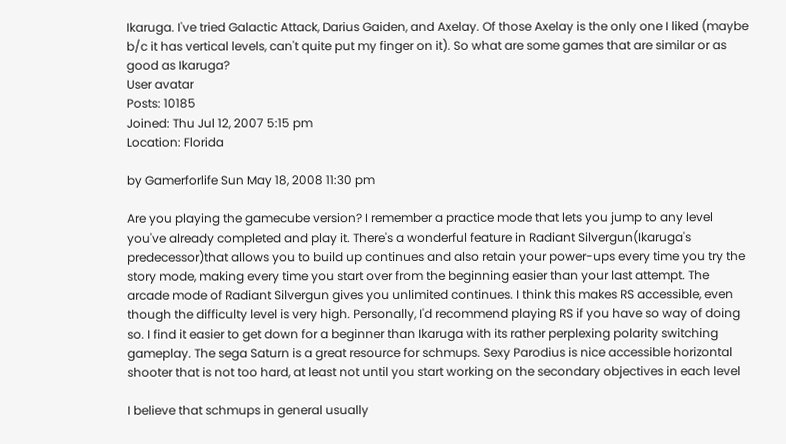Ikaruga. I've tried Galactic Attack, Darius Gaiden, and Axelay. Of those Axelay is the only one I liked (maybe b/c it has vertical levels, can't quite put my finger on it). So what are some games that are similar or as good as Ikaruga?
User avatar
Posts: 10185
Joined: Thu Jul 12, 2007 5:15 pm
Location: Florida

by Gamerforlife Sun May 18, 2008 11:30 pm

Are you playing the gamecube version? I remember a practice mode that lets you jump to any level you've already completed and play it. There's a wonderful feature in Radiant Silvergun(Ikaruga's predecessor)that allows you to build up continues and also retain your power-ups every time you try the story mode, making every time you start over from the beginning easier than your last attempt. The arcade mode of Radiant Silvergun gives you unlimited continues. I think this makes RS accessible, even though the difficulty level is very high. Personally, I'd recommend playing RS if you have so way of doing so. I find it easier to get down for a beginner than Ikaruga with its rather perplexing polarity switching gameplay. The sega Saturn is a great resource for schmups. Sexy Parodius is nice accessible horizontal shooter that is not too hard, at least not until you start working on the secondary objectives in each level

I believe that schmups in general usually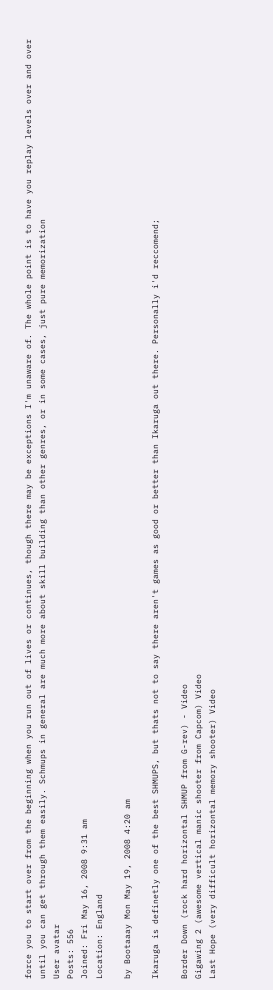force you to start over from the beginning when you run out of lives or continues, though there may be exceptions I'm unaware of. The whole point is to have you replay levels over and over until you can get through them easily. Schmups in general are much more about skill building than other genres, or in some cases, just pure memorization
User avatar
Posts: 556
Joined: Fri May 16, 2008 9:31 am
Location: England

by Bootaaay Mon May 19, 2008 4:20 am

Ikaruga is definetly one of the best SHMUPS, but thats not to say there aren't games as good or better than Ikaruga out there. Personally i'd reccomend;

Border Down (rock hard horizontal SHMUP from G-rev) - Video
Gigawing 2 (awesome vertical manic shooter from Capcom) Video
Last Hope (very difficult horizontal memory shooter) Video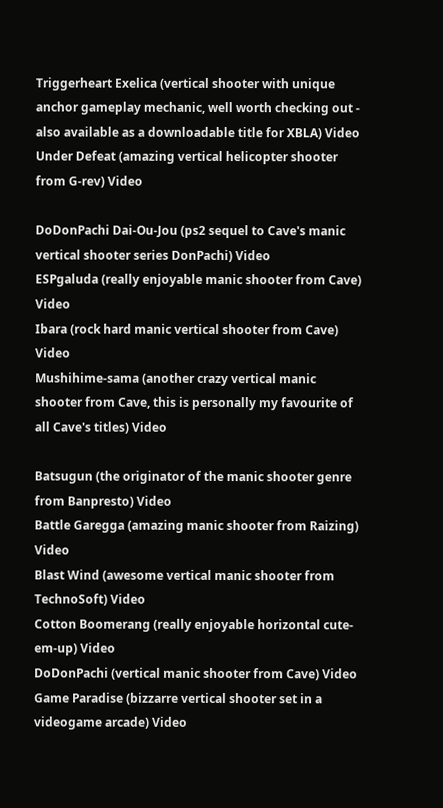Triggerheart Exelica (vertical shooter with unique anchor gameplay mechanic, well worth checking out - also available as a downloadable title for XBLA) Video
Under Defeat (amazing vertical helicopter shooter from G-rev) Video

DoDonPachi Dai-Ou-Jou (ps2 sequel to Cave's manic vertical shooter series DonPachi) Video
ESPgaluda (really enjoyable manic shooter from Cave) Video
Ibara (rock hard manic vertical shooter from Cave) Video
Mushihime-sama (another crazy vertical manic shooter from Cave, this is personally my favourite of all Cave's titles) Video

Batsugun (the originator of the manic shooter genre from Banpresto) Video
Battle Garegga (amazing manic shooter from Raizing) Video
Blast Wind (awesome vertical manic shooter from TechnoSoft) Video
Cotton Boomerang (really enjoyable horizontal cute-em-up) Video
DoDonPachi (vertical manic shooter from Cave) Video
Game Paradise (bizzarre vertical shooter set in a videogame arcade) Video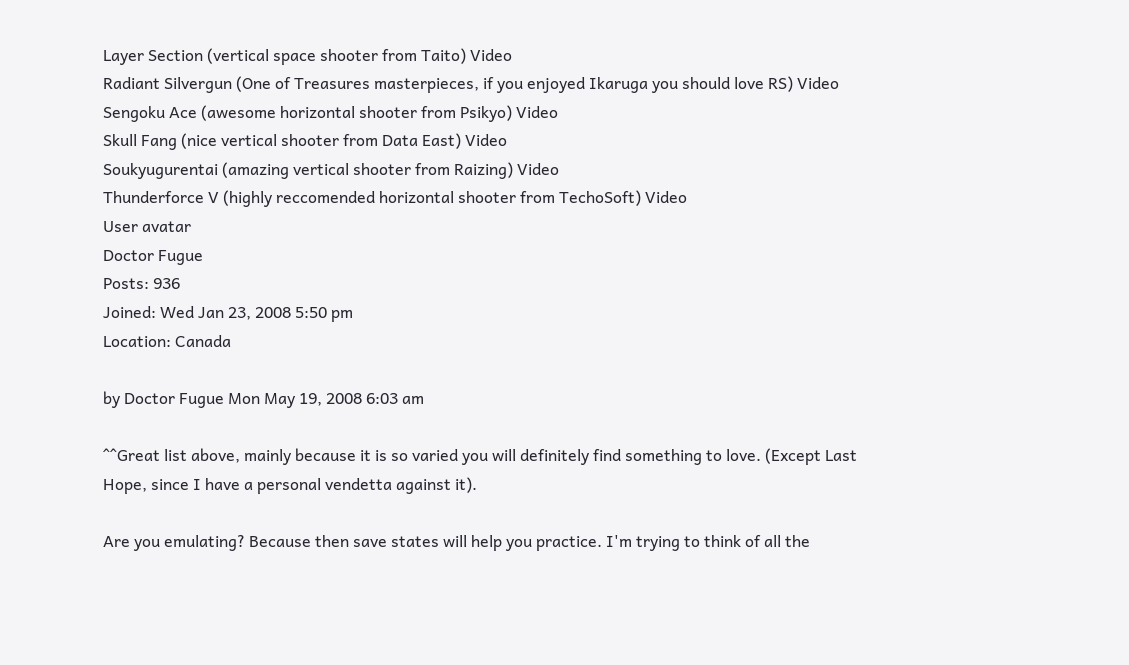Layer Section (vertical space shooter from Taito) Video
Radiant Silvergun (One of Treasures masterpieces, if you enjoyed Ikaruga you should love RS) Video
Sengoku Ace (awesome horizontal shooter from Psikyo) Video
Skull Fang (nice vertical shooter from Data East) Video
Soukyugurentai (amazing vertical shooter from Raizing) Video
Thunderforce V (highly reccomended horizontal shooter from TechoSoft) Video
User avatar
Doctor Fugue
Posts: 936
Joined: Wed Jan 23, 2008 5:50 pm
Location: Canada

by Doctor Fugue Mon May 19, 2008 6:03 am

^^Great list above, mainly because it is so varied you will definitely find something to love. (Except Last Hope, since I have a personal vendetta against it).

Are you emulating? Because then save states will help you practice. I'm trying to think of all the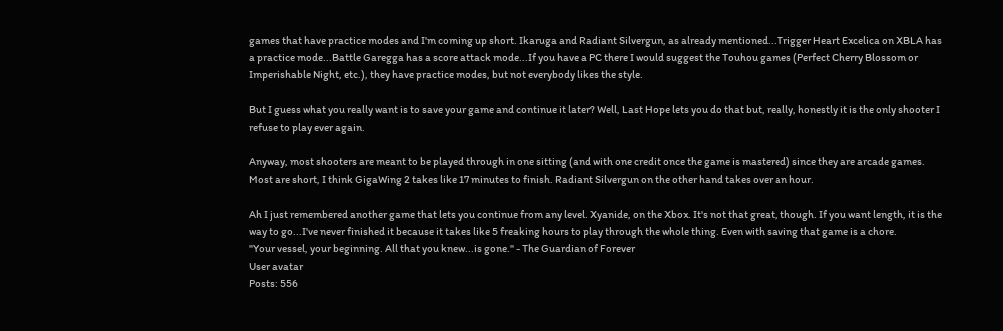games that have practice modes and I'm coming up short. Ikaruga and Radiant Silvergun, as already mentioned...Trigger Heart Excelica on XBLA has a practice mode...Battle Garegga has a score attack mode...If you have a PC there I would suggest the Touhou games (Perfect Cherry Blossom or Imperishable Night, etc.), they have practice modes, but not everybody likes the style.

But I guess what you really want is to save your game and continue it later? Well, Last Hope lets you do that but, really, honestly it is the only shooter I refuse to play ever again.

Anyway, most shooters are meant to be played through in one sitting (and with one credit once the game is mastered) since they are arcade games. Most are short, I think GigaWing 2 takes like 17 minutes to finish. Radiant Silvergun on the other hand takes over an hour.

Ah I just remembered another game that lets you continue from any level. Xyanide, on the Xbox. It's not that great, though. If you want length, it is the way to go...I've never finished it because it takes like 5 freaking hours to play through the whole thing. Even with saving that game is a chore.
"Your vessel, your beginning. All that you knew...is gone." - The Guardian of Forever
User avatar
Posts: 556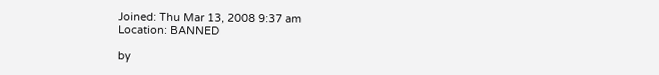Joined: Thu Mar 13, 2008 9:37 am
Location: BANNED

by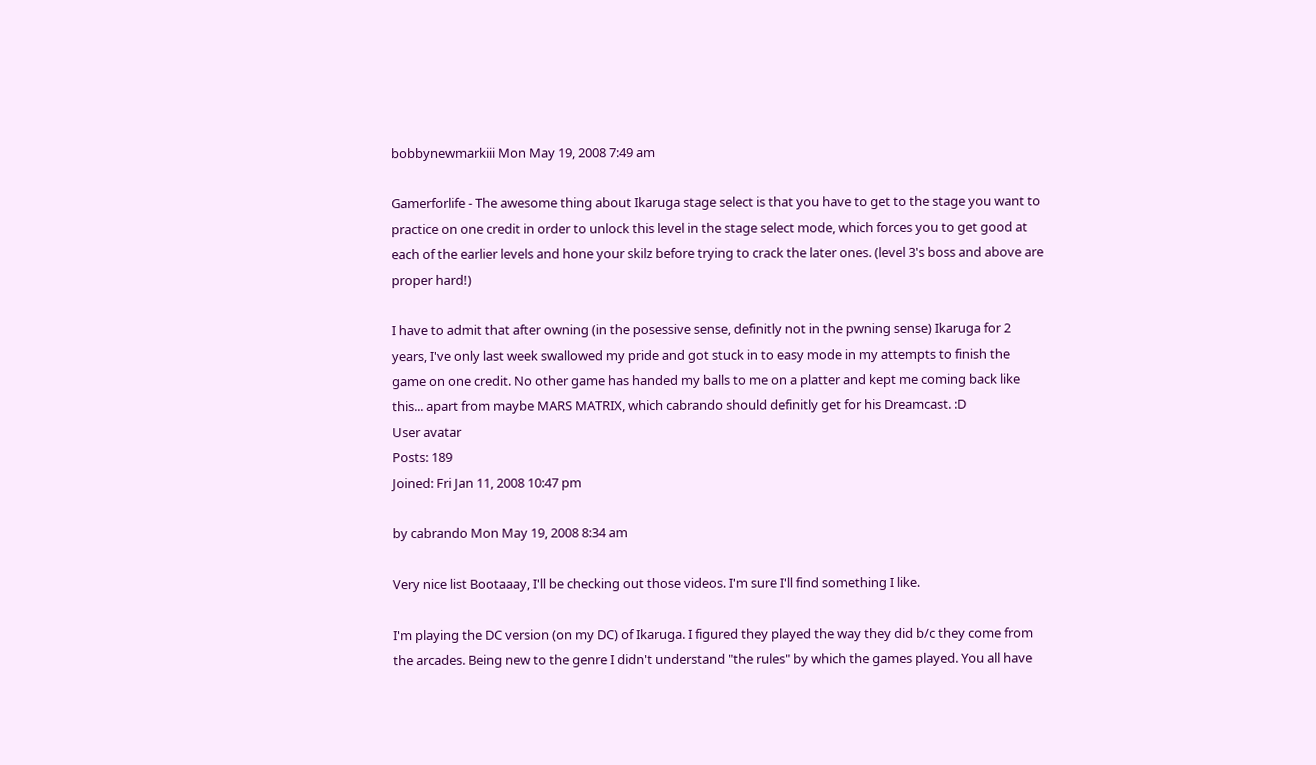bobbynewmarkiii Mon May 19, 2008 7:49 am

Gamerforlife - The awesome thing about Ikaruga stage select is that you have to get to the stage you want to practice on one credit in order to unlock this level in the stage select mode, which forces you to get good at each of the earlier levels and hone your skilz before trying to crack the later ones. (level 3's boss and above are proper hard!)

I have to admit that after owning (in the posessive sense, definitly not in the pwning sense) Ikaruga for 2 years, I've only last week swallowed my pride and got stuck in to easy mode in my attempts to finish the game on one credit. No other game has handed my balls to me on a platter and kept me coming back like this... apart from maybe MARS MATRIX, which cabrando should definitly get for his Dreamcast. :D
User avatar
Posts: 189
Joined: Fri Jan 11, 2008 10:47 pm

by cabrando Mon May 19, 2008 8:34 am

Very nice list Bootaaay, I'll be checking out those videos. I'm sure I'll find something I like.

I'm playing the DC version (on my DC) of Ikaruga. I figured they played the way they did b/c they come from the arcades. Being new to the genre I didn't understand "the rules" by which the games played. You all have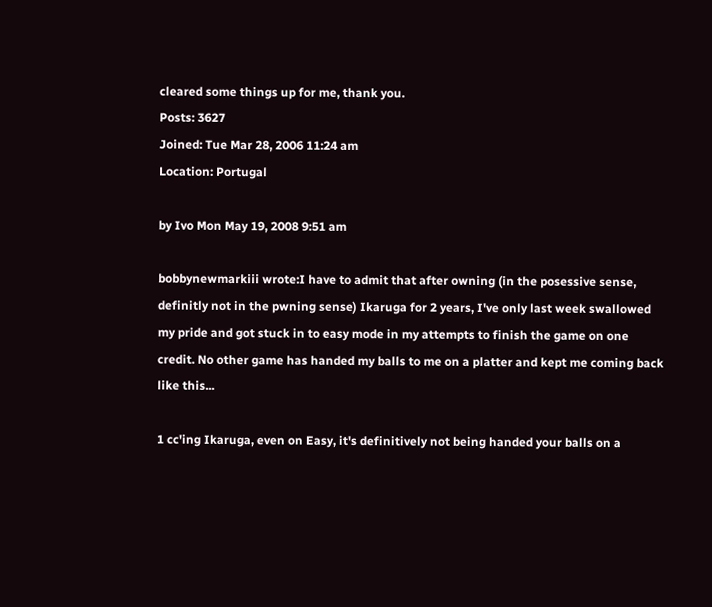cleared some things up for me, thank you.
Posts: 3627
Joined: Tue Mar 28, 2006 11:24 am
Location: Portugal

by Ivo Mon May 19, 2008 9:51 am

bobbynewmarkiii wrote:I have to admit that after owning (in the posessive sense, definitly not in the pwning sense) Ikaruga for 2 years, I've only last week swallowed my pride and got stuck in to easy mode in my attempts to finish the game on one credit. No other game has handed my balls to me on a platter and kept me coming back like this...

1 cc'ing Ikaruga, even on Easy, it's definitively not being handed your balls on a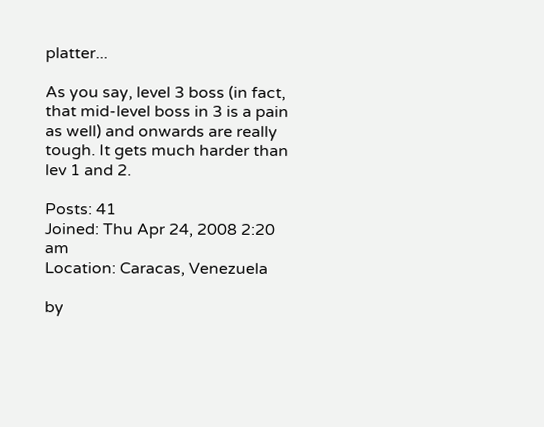platter...

As you say, level 3 boss (in fact, that mid-level boss in 3 is a pain as well) and onwards are really tough. It gets much harder than lev 1 and 2.

Posts: 41
Joined: Thu Apr 24, 2008 2:20 am
Location: Caracas, Venezuela

by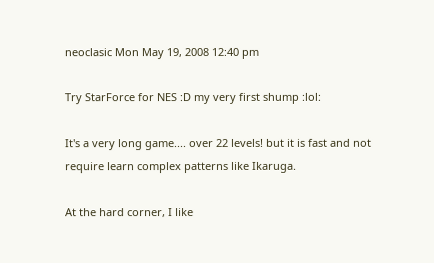neoclasic Mon May 19, 2008 12:40 pm

Try StarForce for NES :D my very first shump :lol:

It's a very long game.... over 22 levels! but it is fast and not require learn complex patterns like Ikaruga.

At the hard corner, I like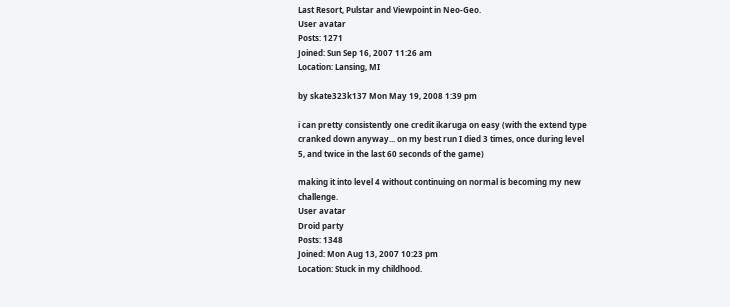Last Resort, Pulstar and Viewpoint in Neo-Geo.
User avatar
Posts: 1271
Joined: Sun Sep 16, 2007 11:26 am
Location: Lansing, MI

by skate323k137 Mon May 19, 2008 1:39 pm

i can pretty consistently one credit ikaruga on easy (with the extend type cranked down anyway... on my best run I died 3 times, once during level 5, and twice in the last 60 seconds of the game)

making it into level 4 without continuing on normal is becoming my new challenge.
User avatar
Droid party
Posts: 1348
Joined: Mon Aug 13, 2007 10:23 pm
Location: Stuck in my childhood.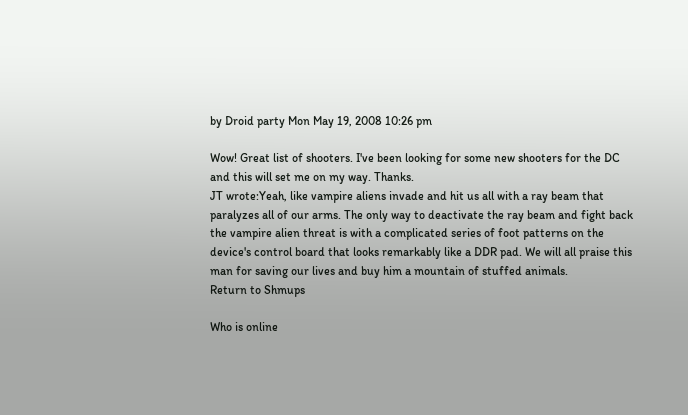by Droid party Mon May 19, 2008 10:26 pm

Wow! Great list of shooters. I've been looking for some new shooters for the DC and this will set me on my way. Thanks.
JT wrote:Yeah, like vampire aliens invade and hit us all with a ray beam that paralyzes all of our arms. The only way to deactivate the ray beam and fight back the vampire alien threat is with a complicated series of foot patterns on the device's control board that looks remarkably like a DDR pad. We will all praise this man for saving our lives and buy him a mountain of stuffed animals.
Return to Shmups

Who is online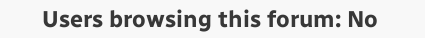Users browsing this forum: No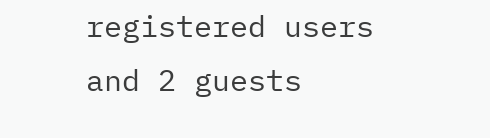registered users and 2 guests